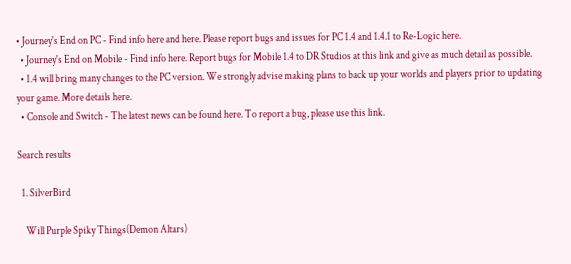• Journey's End on PC - Find info here and here. Please report bugs and issues for PC 1.4 and 1.4.1 to Re-Logic here.
  • Journey's End on Mobile - Find info here. Report bugs for Mobile 1.4 to DR Studios at this link and give as much detail as possible.
  • 1.4 will bring many changes to the PC version. We strongly advise making plans to back up your worlds and players prior to updating your game. More details here.
  • Console and Switch - The latest news can be found here. To report a bug, please use this link.

Search results

  1. SilverBird

    Will Purple Spiky Things(Demon Altars)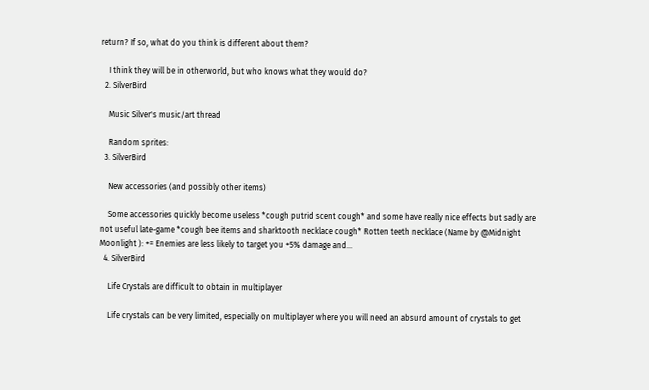return? If so, what do you think is different about them?

    I think they will be in otherworld, but who knows what they would do?
  2. SilverBird

    Music Silver's music/art thread

    Random sprites:
  3. SilverBird

    New accessories (and possibly other items)

    Some accessories quickly become useless *cough putrid scent cough* and some have really nice effects but sadly are not useful late-game *cough bee items and sharktooth necklace cough* Rotten teeth necklace (Name by @Midnight Moonlight ): += Enemies are less likely to target you +5% damage and...
  4. SilverBird

    Life Crystals are difficult to obtain in multiplayer

    Life crystals can be very limited, especially on multiplayer where you will need an absurd amount of crystals to get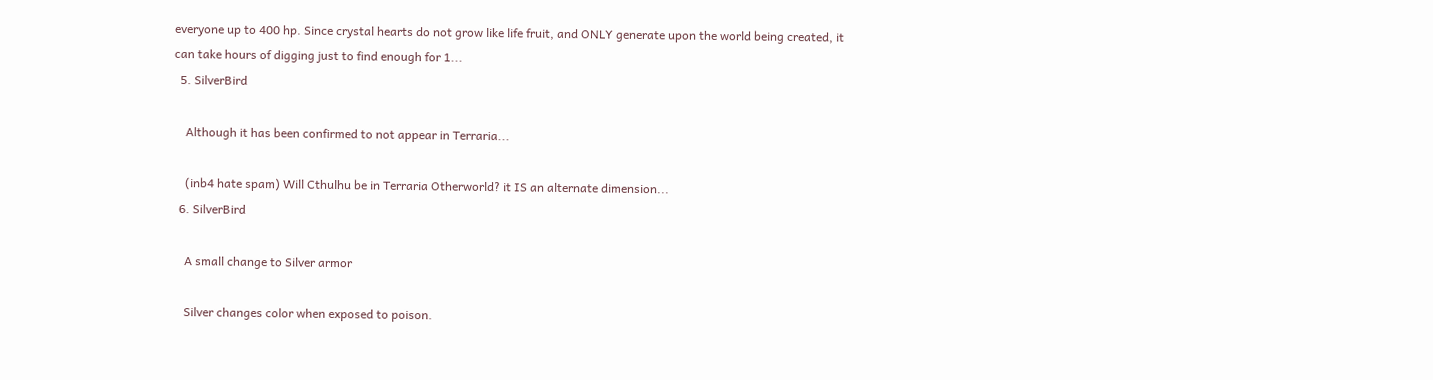everyone up to 400 hp. Since crystal hearts do not grow like life fruit, and ONLY generate upon the world being created, it can take hours of digging just to find enough for 1...
  5. SilverBird

    Although it has been confirmed to not appear in Terraria...

    (inb4 hate spam) Will Cthulhu be in Terraria Otherworld? it IS an alternate dimension...
  6. SilverBird

    A small change to Silver armor

    Silver changes color when exposed to poison.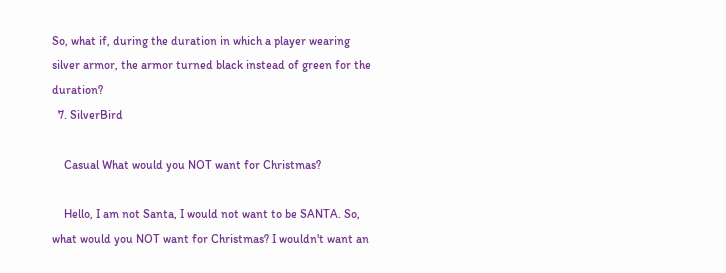So, what if, during the duration in which a player wearing silver armor, the armor turned black instead of green for the duration?
  7. SilverBird

    Casual What would you NOT want for Christmas?

    Hello, I am not Santa, I would not want to be SANTA. So, what would you NOT want for Christmas? I wouldn't want an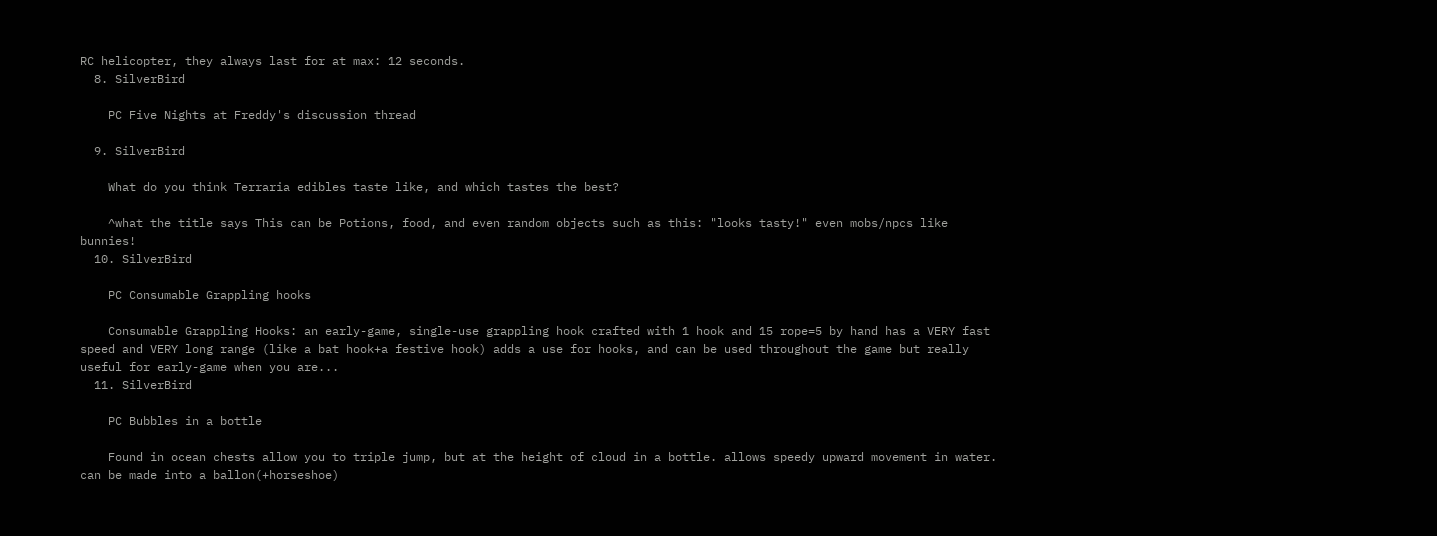RC helicopter, they always last for at max: 12 seconds.
  8. SilverBird

    PC Five Nights at Freddy's discussion thread

  9. SilverBird

    What do you think Terraria edibles taste like, and which tastes the best?

    ^what the title says This can be Potions, food, and even random objects such as this: "looks tasty!" even mobs/npcs like bunnies!
  10. SilverBird

    PC Consumable Grappling hooks

    Consumable Grappling Hooks: an early-game, single-use grappling hook crafted with 1 hook and 15 rope=5 by hand has a VERY fast speed and VERY long range (like a bat hook+a festive hook) adds a use for hooks, and can be used throughout the game but really useful for early-game when you are...
  11. SilverBird

    PC Bubbles in a bottle

    Found in ocean chests allow you to triple jump, but at the height of cloud in a bottle. allows speedy upward movement in water. can be made into a ballon(+horseshoe)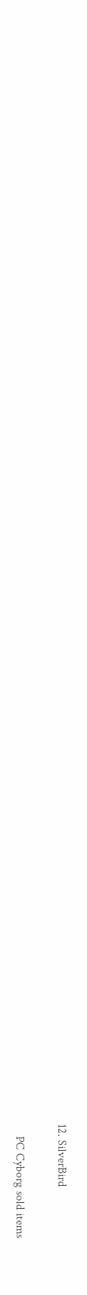12. SilverBird

    PC Cyborg sold items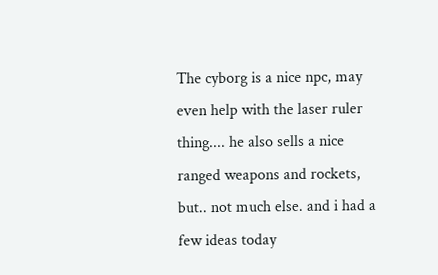The cyborg is a nice npc, may even help with the laser ruler thing.... he also sells a nice ranged weapons and rockets, but.. not much else. and i had a few ideas today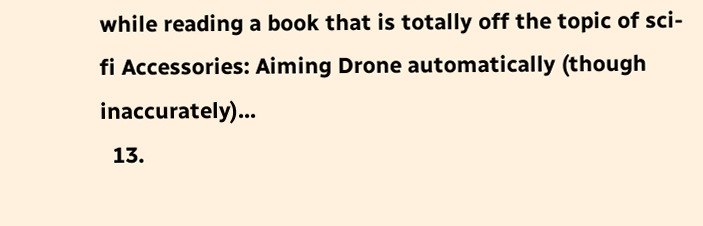while reading a book that is totally off the topic of sci-fi Accessories: Aiming Drone automatically (though inaccurately)...
  13.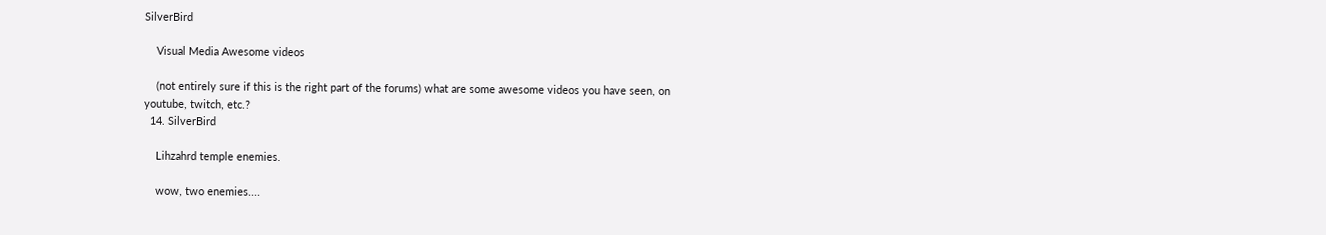SilverBird

    Visual Media Awesome videos

    (not entirely sure if this is the right part of the forums) what are some awesome videos you have seen, on youtube, twitch, etc.?
  14. SilverBird

    Lihzahrd temple enemies.

    wow, two enemies....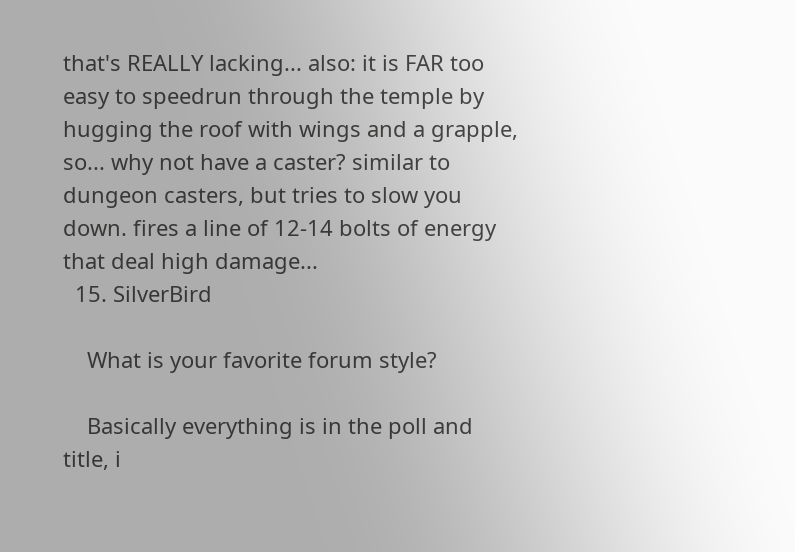that's REALLY lacking... also: it is FAR too easy to speedrun through the temple by hugging the roof with wings and a grapple, so... why not have a caster? similar to dungeon casters, but tries to slow you down. fires a line of 12-14 bolts of energy that deal high damage...
  15. SilverBird

    What is your favorite forum style?

    Basically everything is in the poll and title, i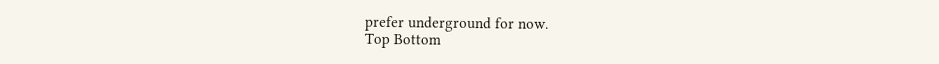prefer underground for now.
Top Bottom